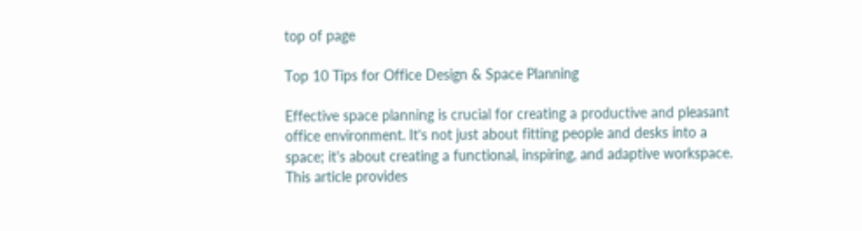top of page

Top 10 Tips for Office Design & Space Planning

Effective space planning is crucial for creating a productive and pleasant office environment. It's not just about fitting people and desks into a space; it's about creating a functional, inspiring, and adaptive workspace. This article provides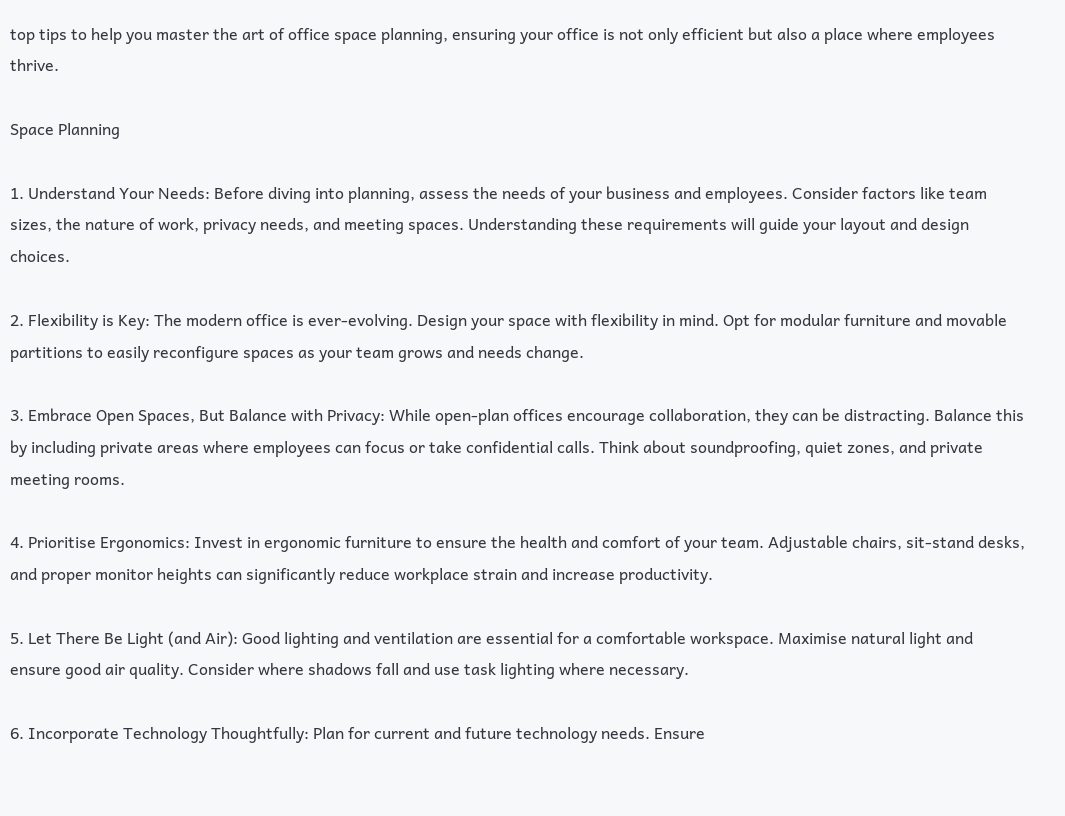top tips to help you master the art of office space planning, ensuring your office is not only efficient but also a place where employees thrive.

Space Planning

1. Understand Your Needs: Before diving into planning, assess the needs of your business and employees. Consider factors like team sizes, the nature of work, privacy needs, and meeting spaces. Understanding these requirements will guide your layout and design choices.

2. Flexibility is Key: The modern office is ever-evolving. Design your space with flexibility in mind. Opt for modular furniture and movable partitions to easily reconfigure spaces as your team grows and needs change.

3. Embrace Open Spaces, But Balance with Privacy: While open-plan offices encourage collaboration, they can be distracting. Balance this by including private areas where employees can focus or take confidential calls. Think about soundproofing, quiet zones, and private meeting rooms.

4. Prioritise Ergonomics: Invest in ergonomic furniture to ensure the health and comfort of your team. Adjustable chairs, sit-stand desks, and proper monitor heights can significantly reduce workplace strain and increase productivity.

5. Let There Be Light (and Air): Good lighting and ventilation are essential for a comfortable workspace. Maximise natural light and ensure good air quality. Consider where shadows fall and use task lighting where necessary.

6. Incorporate Technology Thoughtfully: Plan for current and future technology needs. Ensure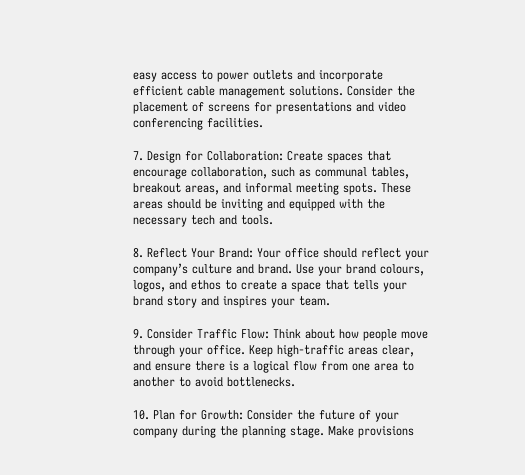easy access to power outlets and incorporate efficient cable management solutions. Consider the placement of screens for presentations and video conferencing facilities.

7. Design for Collaboration: Create spaces that encourage collaboration, such as communal tables, breakout areas, and informal meeting spots. These areas should be inviting and equipped with the necessary tech and tools.

8. Reflect Your Brand: Your office should reflect your company’s culture and brand. Use your brand colours, logos, and ethos to create a space that tells your brand story and inspires your team.

9. Consider Traffic Flow: Think about how people move through your office. Keep high-traffic areas clear, and ensure there is a logical flow from one area to another to avoid bottlenecks.

10. Plan for Growth: Consider the future of your company during the planning stage. Make provisions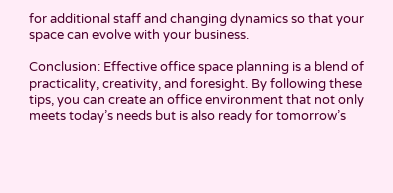for additional staff and changing dynamics so that your space can evolve with your business.

Conclusion: Effective office space planning is a blend of practicality, creativity, and foresight. By following these tips, you can create an office environment that not only meets today’s needs but is also ready for tomorrow’s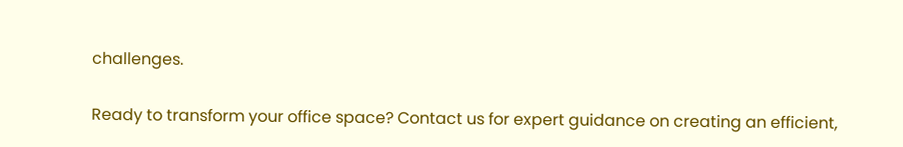challenges.

Ready to transform your office space? Contact us for expert guidance on creating an efficient,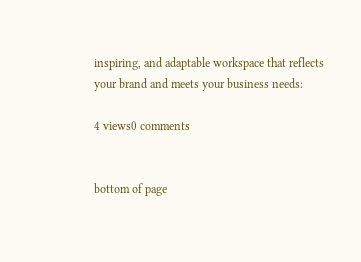inspiring, and adaptable workspace that reflects your brand and meets your business needs:

4 views0 comments


bottom of page